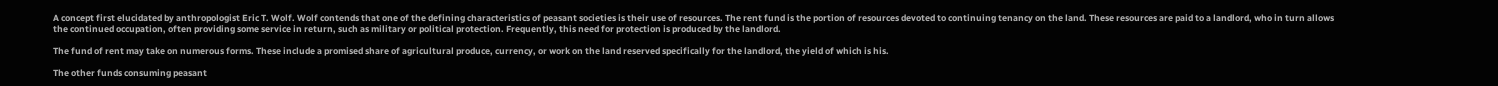A concept first elucidated by anthropologist Eric T. Wolf. Wolf contends that one of the defining characteristics of peasant societies is their use of resources. The rent fund is the portion of resources devoted to continuing tenancy on the land. These resources are paid to a landlord, who in turn allows the continued occupation, often providing some service in return, such as military or political protection. Frequently, this need for protection is produced by the landlord.

The fund of rent may take on numerous forms. These include a promised share of agricultural produce, currency, or work on the land reserved specifically for the landlord, the yield of which is his.

The other funds consuming peasant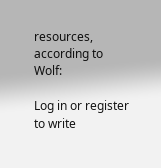resources, according to Wolf:

Log in or register to write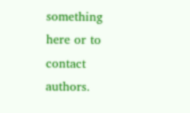something here or to contact authors.